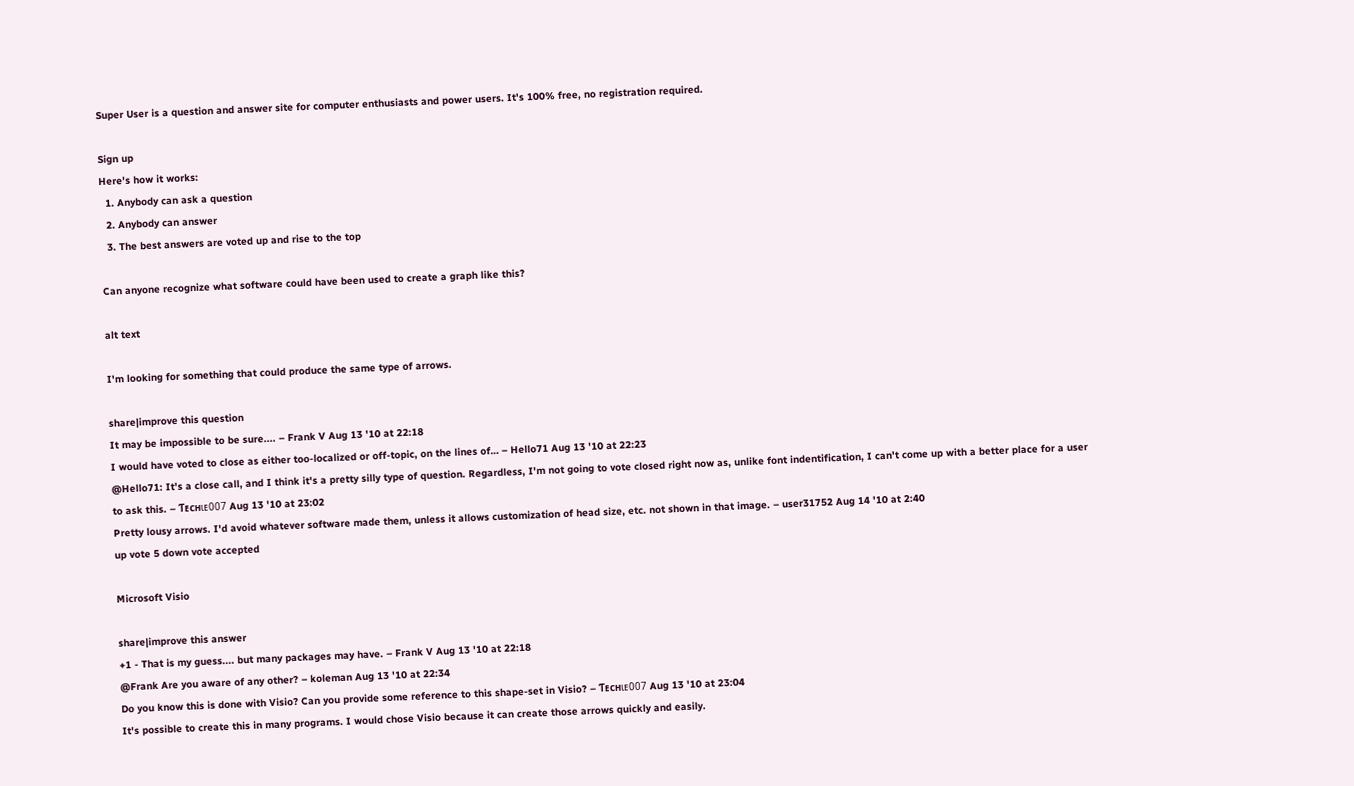Super User is a question and answer site for computer enthusiasts and power users. It's 100% free, no registration required.

Sign up
Here's how it works:
  1. Anybody can ask a question
  2. Anybody can answer
  3. The best answers are voted up and rise to the top

Can anyone recognize what software could have been used to create a graph like this?

alt text

I'm looking for something that could produce the same type of arrows.

share|improve this question
It may be impossible to be sure.... – Frank V Aug 13 '10 at 22:18
I would have voted to close as either too-localized or off-topic, on the lines of… – Hello71 Aug 13 '10 at 22:23
@Hello71: It's a close call, and I think it's a pretty silly type of question. Regardless, I'm not going to vote closed right now as, unlike font indentification, I can't come up with a better place for a user to ask this. – Ƭᴇcʜιᴇ007 Aug 13 '10 at 23:02
Pretty lousy arrows. I'd avoid whatever software made them, unless it allows customization of head size, etc. not shown in that image. – user31752 Aug 14 '10 at 2:40
up vote 5 down vote accepted

Microsoft Visio

share|improve this answer
+1 - That is my guess.... but many packages may have. – Frank V Aug 13 '10 at 22:18
@Frank Are you aware of any other? – koleman Aug 13 '10 at 22:34
Do you know this is done with Visio? Can you provide some reference to this shape-set in Visio? – Ƭᴇcʜιᴇ007 Aug 13 '10 at 23:04
It's possible to create this in many programs. I would chose Visio because it can create those arrows quickly and easily.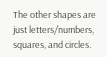The other shapes are just letters/numbers, squares, and circles.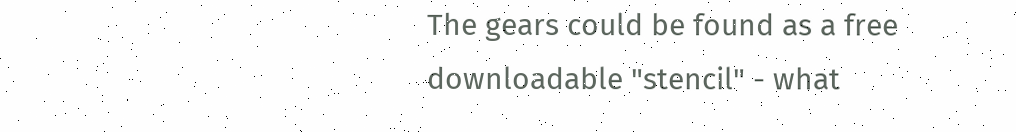The gears could be found as a free downloadable "stencil" - what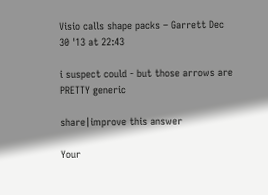Visio calls shape packs – Garrett Dec 30 '13 at 22:43

i suspect could - but those arrows are PRETTY generic

share|improve this answer

Your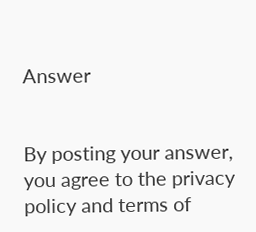Answer


By posting your answer, you agree to the privacy policy and terms of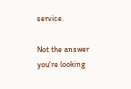service.

Not the answer you're looking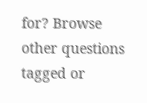for? Browse other questions tagged or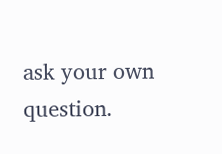ask your own question.